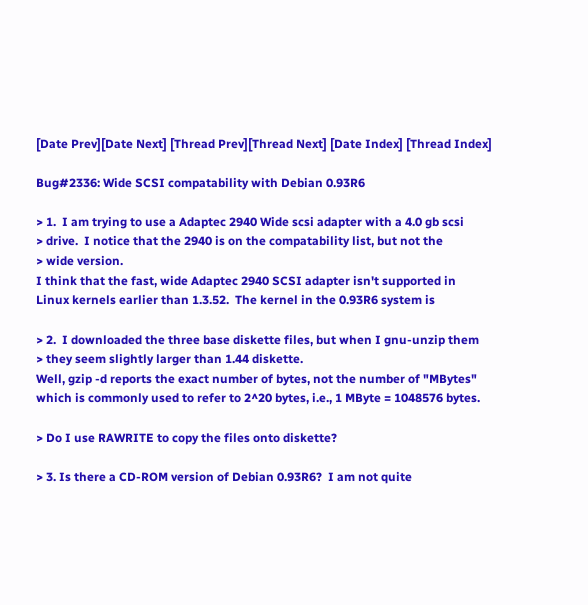[Date Prev][Date Next] [Thread Prev][Thread Next] [Date Index] [Thread Index]

Bug#2336: Wide SCSI compatability with Debian 0.93R6

> 1.  I am trying to use a Adaptec 2940 Wide scsi adapter with a 4.0 gb scsi
> drive.  I notice that the 2940 is on the compatability list, but not the
> wide version.
I think that the fast, wide Adaptec 2940 SCSI adapter isn't supported in
Linux kernels earlier than 1.3.52.  The kernel in the 0.93R6 system is

> 2.  I downloaded the three base diskette files, but when I gnu-unzip them
> they seem slightly larger than 1.44 diskette.
Well, gzip -d reports the exact number of bytes, not the number of "MBytes"
which is commonly used to refer to 2^20 bytes, i.e., 1 MByte = 1048576 bytes.

> Do I use RAWRITE to copy the files onto diskette?

> 3. Is there a CD-ROM version of Debian 0.93R6?  I am not quite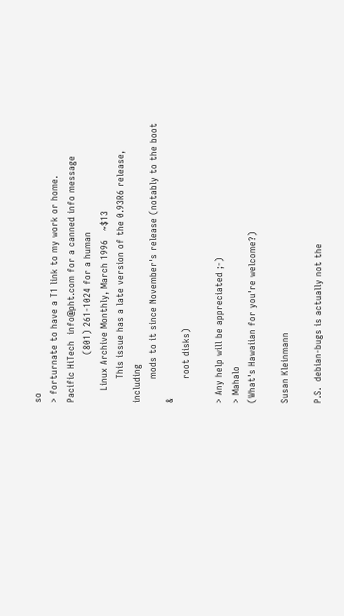so
> forturnate to have a T1 link to my work or home.
Pacific HiTech  info@pht.com for a canned info message
                (801) 261-1024 for a human
    Linux Archive Monthly, March 1996   ~$13
        This issue has a late version of the 0.93R6 release, including
        mods to it since November's release (notably to the boot &
        root disks)

> Any help will be appreciated ;-)
> Mahalo
(What's Hawaiian for you're welcome?)

Susan Kleinmann

P.S.  debian-bugs is actually not the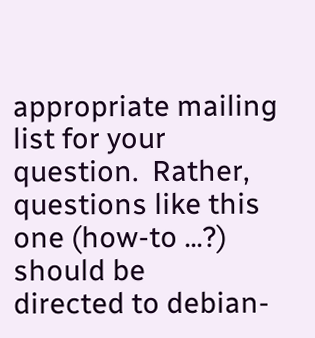appropriate mailing list for your
question.  Rather, questions like this one (how-to ...?) should be
directed to debian-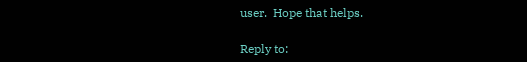user.  Hope that helps.

Reply to: